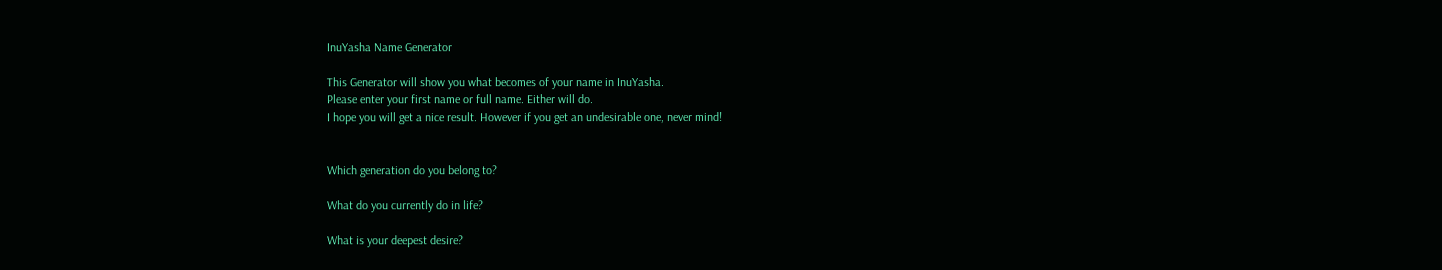InuYasha Name Generator

This Generator will show you what becomes of your name in InuYasha.
Please enter your first name or full name. Either will do.
I hope you will get a nice result. However if you get an undesirable one, never mind!


Which generation do you belong to?

What do you currently do in life?

What is your deepest desire?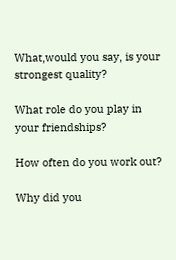What,would you say, is your strongest quality?

What role do you play in your friendships?

How often do you work out?

Why did you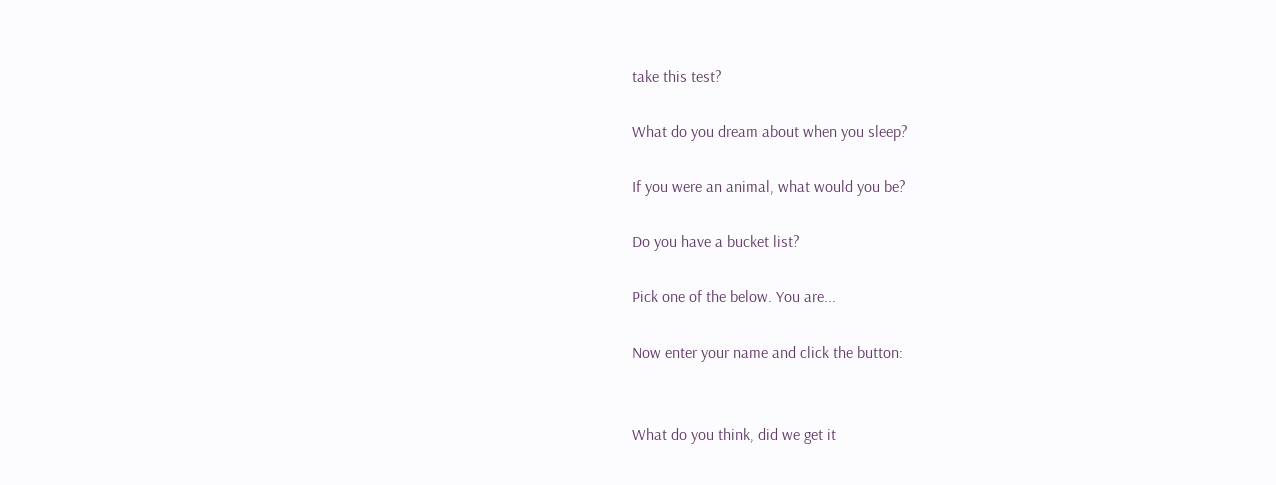take this test?

What do you dream about when you sleep?

If you were an animal, what would you be?

Do you have a bucket list?

Pick one of the below. You are...

Now enter your name and click the button:


What do you think, did we get it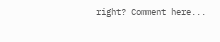right? Comment here...